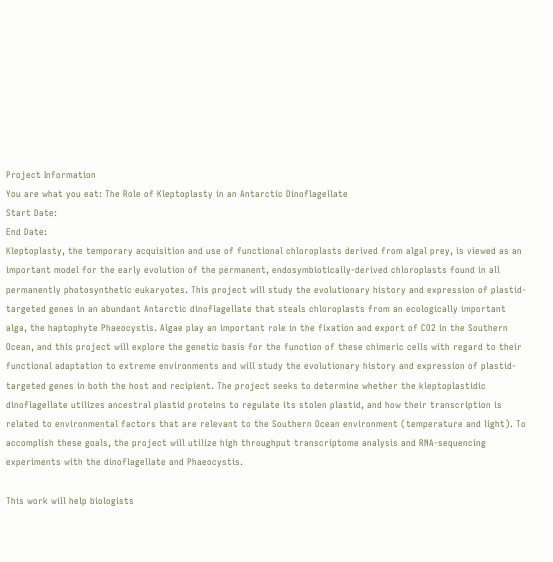Project Information
You are what you eat: The Role of Kleptoplasty in an Antarctic Dinoflagellate
Start Date:
End Date:
Kleptoplasty, the temporary acquisition and use of functional chloroplasts derived from algal prey, is viewed as an important model for the early evolution of the permanent, endosymbiotically-derived chloroplasts found in all permanently photosynthetic eukaryotes. This project will study the evolutionary history and expression of plastid-targeted genes in an abundant Antarctic dinoflagellate that steals chloroplasts from an ecologically important alga, the haptophyte Phaeocystis. Algae play an important role in the fixation and export of CO2 in the Southern Ocean, and this project will explore the genetic basis for the function of these chimeric cells with regard to their functional adaptation to extreme environments and will study the evolutionary history and expression of plastid-targeted genes in both the host and recipient. The project seeks to determine whether the kleptoplastidic dinoflagellate utilizes ancestral plastid proteins to regulate its stolen plastid, and how their transcription is related to environmental factors that are relevant to the Southern Ocean environment (temperature and light). To accomplish these goals, the project will utilize high throughput transcriptome analysis and RNA-sequencing experiments with the dinoflagellate and Phaeocystis.

This work will help biologists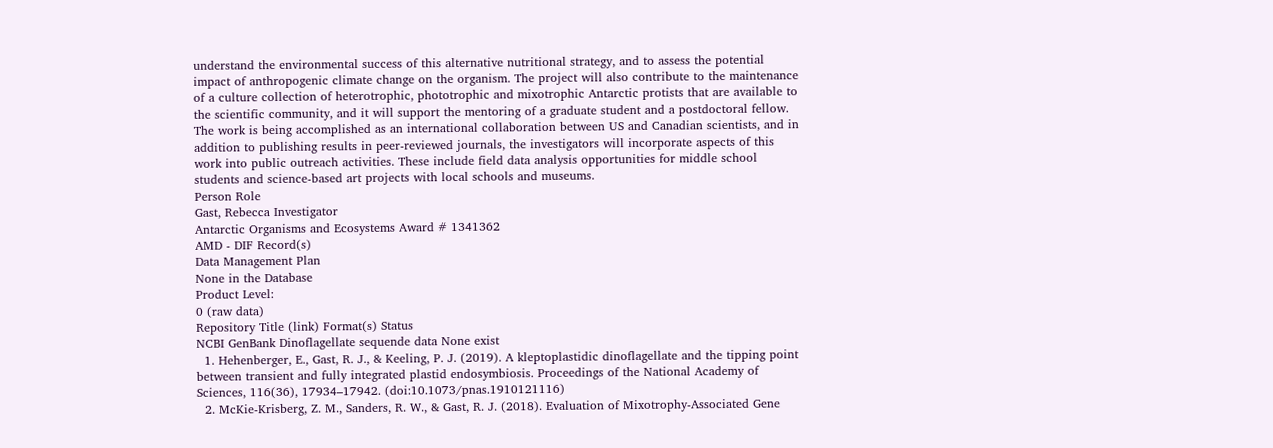understand the environmental success of this alternative nutritional strategy, and to assess the potential impact of anthropogenic climate change on the organism. The project will also contribute to the maintenance of a culture collection of heterotrophic, phototrophic and mixotrophic Antarctic protists that are available to the scientific community, and it will support the mentoring of a graduate student and a postdoctoral fellow. The work is being accomplished as an international collaboration between US and Canadian scientists, and in addition to publishing results in peer-reviewed journals, the investigators will incorporate aspects of this work into public outreach activities. These include field data analysis opportunities for middle school students and science-based art projects with local schools and museums.
Person Role
Gast, Rebecca Investigator
Antarctic Organisms and Ecosystems Award # 1341362
AMD - DIF Record(s)
Data Management Plan
None in the Database
Product Level:
0 (raw data)
Repository Title (link) Format(s) Status
NCBI GenBank Dinoflagellate sequende data None exist
  1. Hehenberger, E., Gast, R. J., & Keeling, P. J. (2019). A kleptoplastidic dinoflagellate and the tipping point between transient and fully integrated plastid endosymbiosis. Proceedings of the National Academy of Sciences, 116(36), 17934–17942. (doi:10.1073/pnas.1910121116)
  2. McKie-Krisberg, Z. M., Sanders, R. W., & Gast, R. J. (2018). Evaluation of Mixotrophy-Associated Gene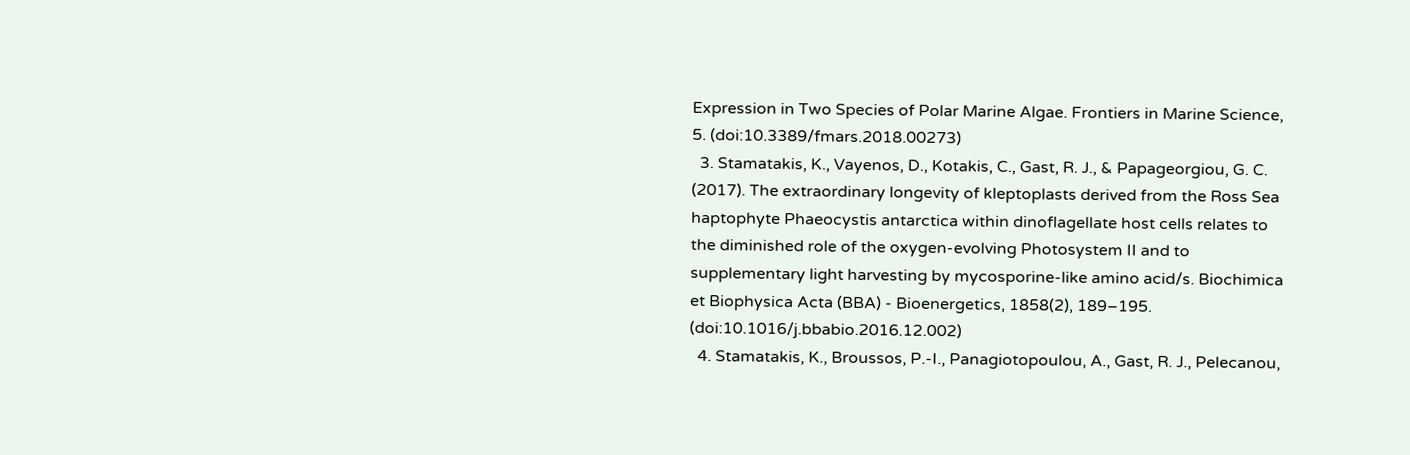Expression in Two Species of Polar Marine Algae. Frontiers in Marine Science, 5. (doi:10.3389/fmars.2018.00273)
  3. Stamatakis, K., Vayenos, D., Kotakis, C., Gast, R. J., & Papageorgiou, G. C. (2017). The extraordinary longevity of kleptoplasts derived from the Ross Sea haptophyte Phaeocystis antarctica within dinoflagellate host cells relates to the diminished role of the oxygen-evolving Photosystem II and to supplementary light harvesting by mycosporine-like amino acid/s. Biochimica et Biophysica Acta (BBA) - Bioenergetics, 1858(2), 189–195. (doi:10.1016/j.bbabio.2016.12.002)
  4. Stamatakis, K., Broussos, P.-I., Panagiotopoulou, A., Gast, R. J., Pelecanou,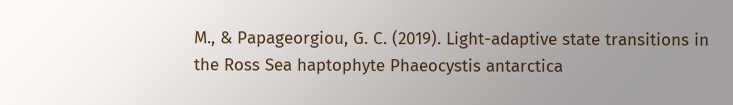M., & Papageorgiou, G. C. (2019). Light-adaptive state transitions in the Ross Sea haptophyte Phaeocystis antarctica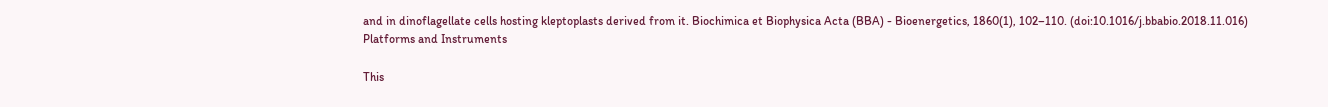and in dinoflagellate cells hosting kleptoplasts derived from it. Biochimica et Biophysica Acta (BBA) - Bioenergetics, 1860(1), 102–110. (doi:10.1016/j.bbabio.2018.11.016)
Platforms and Instruments

This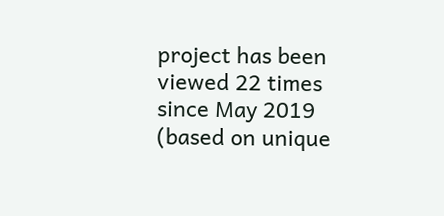project has been viewed 22 times since May 2019 (based on unique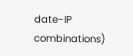date-IP combinations)